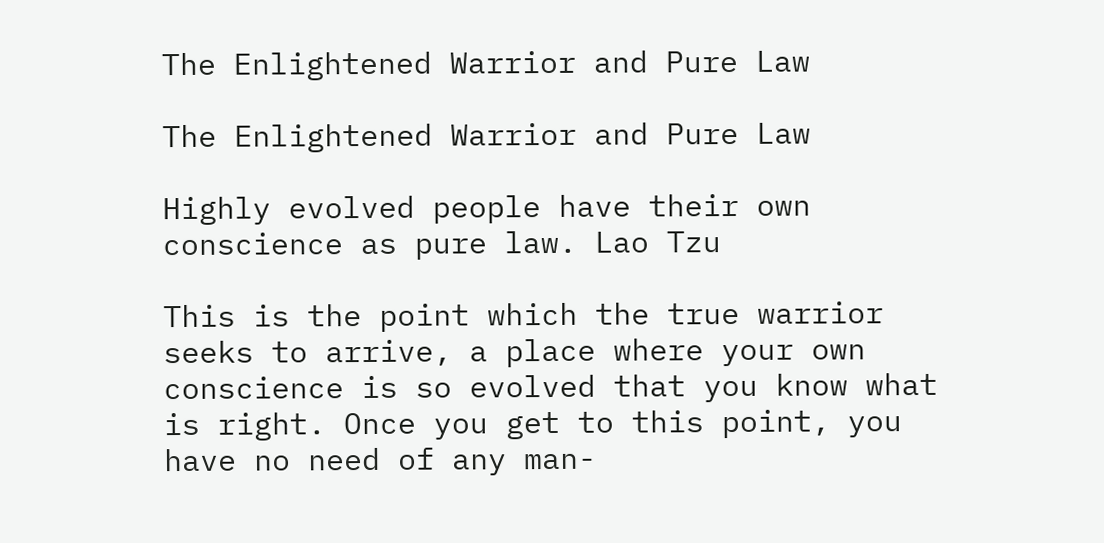The Enlightened Warrior and Pure Law

The Enlightened Warrior and Pure Law

Highly evolved people have their own conscience as pure law. Lao Tzu

This is the point which the true warrior seeks to arrive, a place where your own conscience is so evolved that you know what is right. Once you get to this point, you have no need of any man-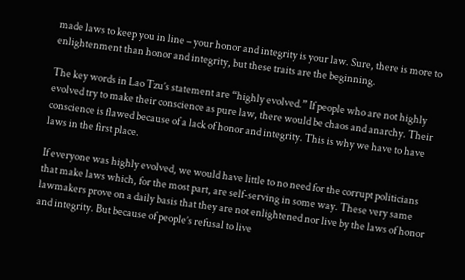made laws to keep you in line – your honor and integrity is your law. Sure, there is more to enlightenment than honor and integrity, but these traits are the beginning.

The key words in Lao Tzu’s statement are “highly evolved.” If people who are not highly evolved try to make their conscience as pure law, there would be chaos and anarchy. Their conscience is flawed because of a lack of honor and integrity. This is why we have to have laws in the first place.

If everyone was highly evolved, we would have little to no need for the corrupt politicians that make laws which, for the most part, are self-serving in some way. These very same lawmakers prove on a daily basis that they are not enlightened nor live by the laws of honor and integrity. But because of people’s refusal to live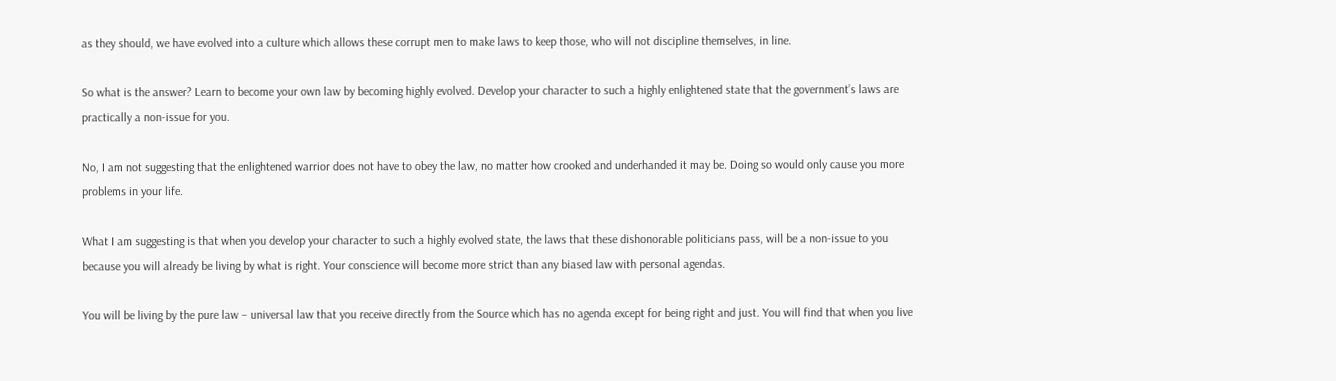as they should, we have evolved into a culture which allows these corrupt men to make laws to keep those, who will not discipline themselves, in line.

So what is the answer? Learn to become your own law by becoming highly evolved. Develop your character to such a highly enlightened state that the government’s laws are practically a non-issue for you.

No, I am not suggesting that the enlightened warrior does not have to obey the law, no matter how crooked and underhanded it may be. Doing so would only cause you more problems in your life.

What I am suggesting is that when you develop your character to such a highly evolved state, the laws that these dishonorable politicians pass, will be a non-issue to you because you will already be living by what is right. Your conscience will become more strict than any biased law with personal agendas.

You will be living by the pure law – universal law that you receive directly from the Source which has no agenda except for being right and just. You will find that when you live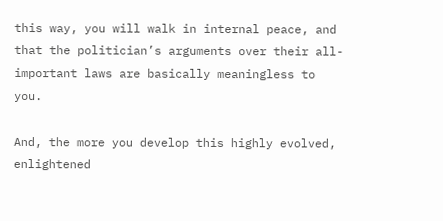this way, you will walk in internal peace, and that the politician’s arguments over their all-important laws are basically meaningless to you.

And, the more you develop this highly evolved, enlightened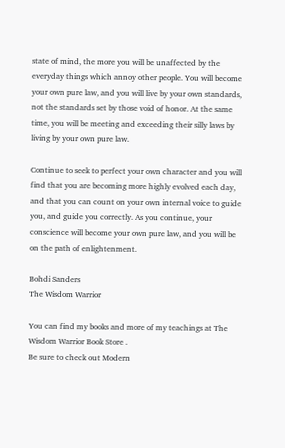state of mind, the more you will be unaffected by the everyday things which annoy other people. You will become your own pure law, and you will live by your own standards, not the standards set by those void of honor. At the same time, you will be meeting and exceeding their silly laws by living by your own pure law.

Continue to seek to perfect your own character and you will find that you are becoming more highly evolved each day, and that you can count on your own internal voice to guide you, and guide you correctly. As you continue, your conscience will become your own pure law, and you will be on the path of enlightenment.

Bohdi Sanders
The Wisdom Warrior

You can find my books and more of my teachings at The Wisdom Warrior Book Store .
Be sure to check out Modern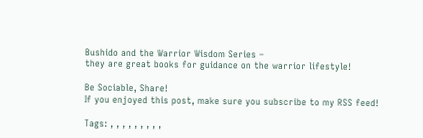Bushido and the Warrior Wisdom Series –
they are great books for guidance on the warrior lifestyle!

Be Sociable, Share!
If you enjoyed this post, make sure you subscribe to my RSS feed!

Tags: , , , , , , , , ,